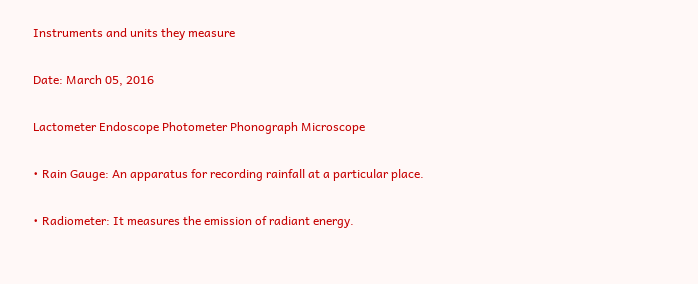Instruments and units they measure

Date: March 05, 2016

Lactometer Endoscope Photometer Phonograph Microscope

• Rain Gauge: An apparatus for recording rainfall at a particular place.

• Radiometer: It measures the emission of radiant energy.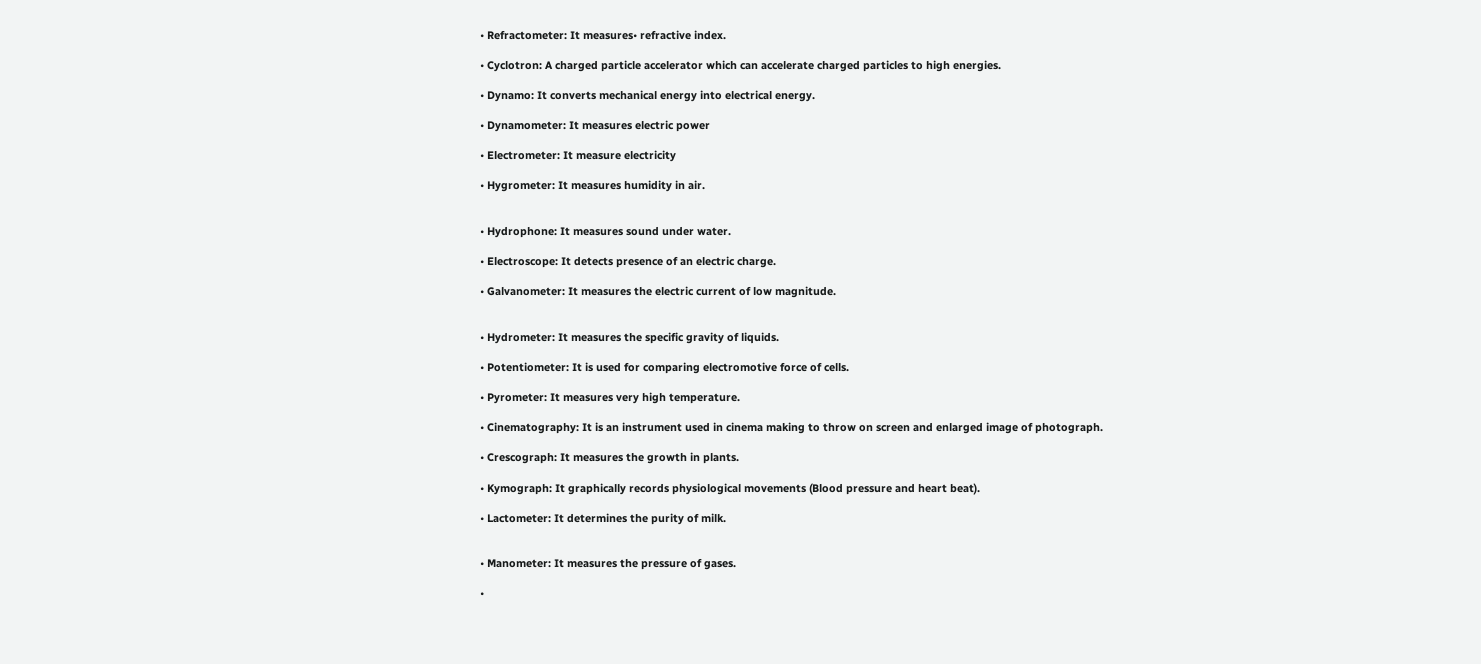• Refractometer: It measures• refractive index.

• Cyclotron: A charged particle accelerator which can accelerate charged particles to high energies.

• Dynamo: It converts mechanical energy into electrical energy.

• Dynamometer: It measures electric power

• Electrometer: It measure electricity

• Hygrometer: It measures humidity in air.


• Hydrophone: It measures sound under water.

• Electroscope: It detects presence of an electric charge.

• Galvanometer: It measures the electric current of low magnitude.


• Hydrometer: It measures the specific gravity of liquids.

• Potentiometer: It is used for comparing electromotive force of cells.

• Pyrometer: It measures very high temperature.

• Cinematography: It is an instrument used in cinema making to throw on screen and enlarged image of photograph.

• Crescograph: It measures the growth in plants.

• Kymograph: It graphically records physiological movements (Blood pressure and heart beat).

• Lactometer: It determines the purity of milk.


• Manometer: It measures the pressure of gases.

•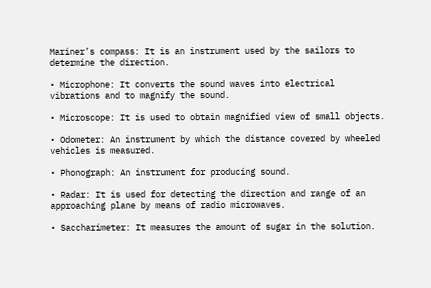Mariner’s compass: It is an instrument used by the sailors to determine the direction.

• Microphone: It converts the sound waves into electrical vibrations and to magnify the sound.

• Microscope: It is used to obtain magnified view of small objects.

• Odometer: An instrument by which the distance covered by wheeled vehicles is measured.

• Phonograph: An instrument for producing sound.

• Radar: It is used for detecting the direction and range of an approaching plane by means of radio microwaves.

• Saccharimeter: It measures the amount of sugar in the solution.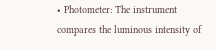• Photometer: The instrument compares the luminous intensity of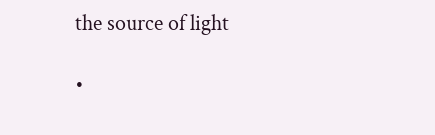the source of light

•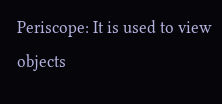Periscope: It is used to view objects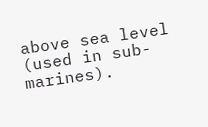above sea level (used in sub-marines).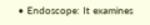• Endoscope: It examines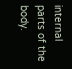internal parts of the body.